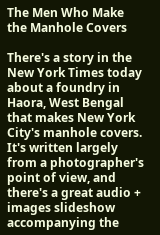The Men Who Make the Manhole Covers

There's a story in the New York Times today about a foundry in Haora, West Bengal that makes New York City's manhole covers. It's written largely from a photographer's point of view, and there's a great audio + images slideshow accompanying the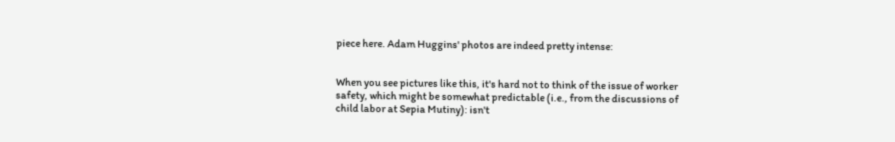piece here. Adam Huggins' photos are indeed pretty intense:


When you see pictures like this, it's hard not to think of the issue of worker safety, which might be somewhat predictable (i.e., from the discussions of child labor at Sepia Mutiny): isn't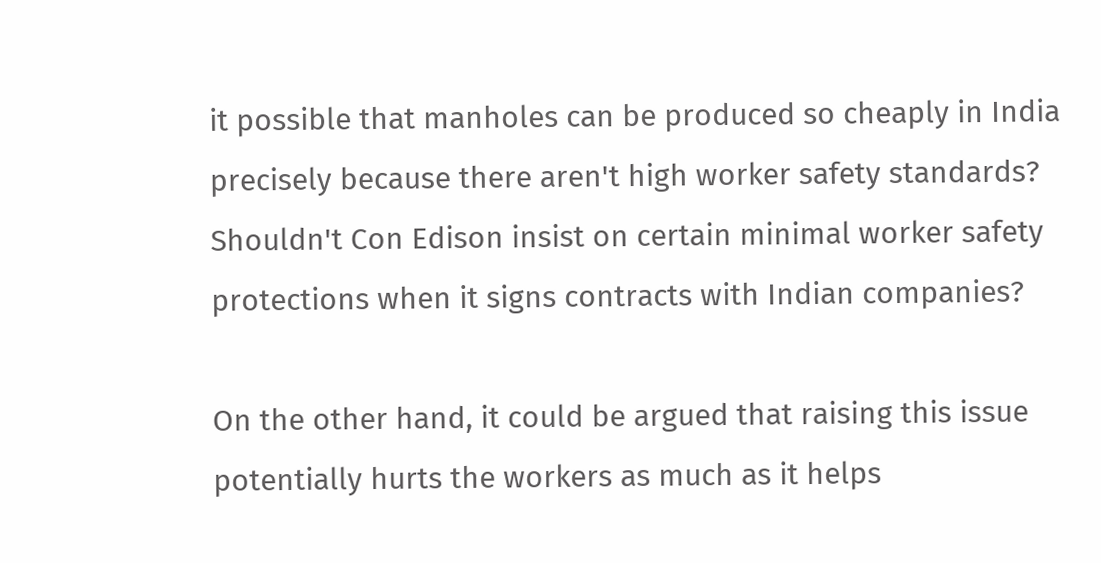it possible that manholes can be produced so cheaply in India precisely because there aren't high worker safety standards? Shouldn't Con Edison insist on certain minimal worker safety protections when it signs contracts with Indian companies?

On the other hand, it could be argued that raising this issue potentially hurts the workers as much as it helps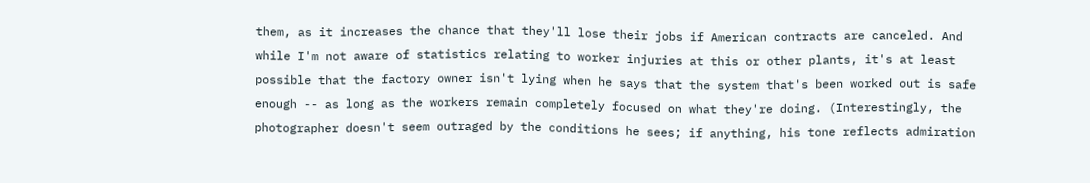them, as it increases the chance that they'll lose their jobs if American contracts are canceled. And while I'm not aware of statistics relating to worker injuries at this or other plants, it's at least possible that the factory owner isn't lying when he says that the system that's been worked out is safe enough -- as long as the workers remain completely focused on what they're doing. (Interestingly, the photographer doesn't seem outraged by the conditions he sees; if anything, his tone reflects admiration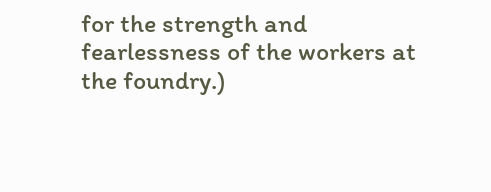for the strength and fearlessness of the workers at the foundry.)